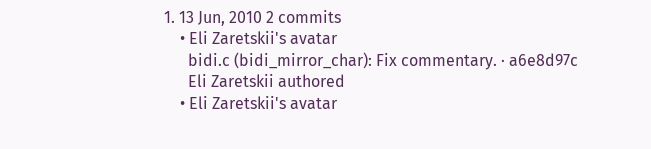1. 13 Jun, 2010 2 commits
    • Eli Zaretskii's avatar
      bidi.c (bidi_mirror_char): Fix commentary. · a6e8d97c
      Eli Zaretskii authored
    • Eli Zaretskii's avatar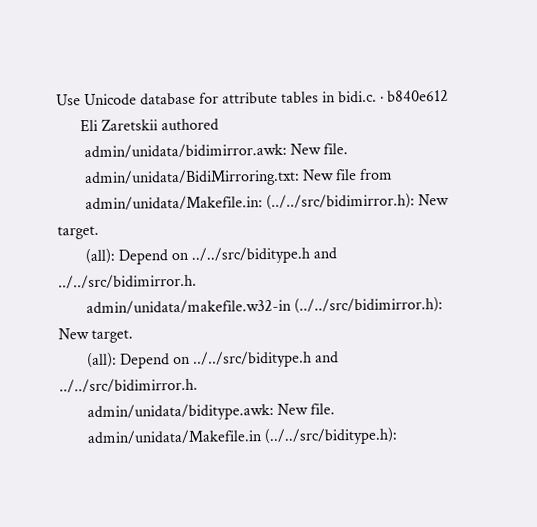Use Unicode database for attribute tables in bidi.c. · b840e612
      Eli Zaretskii authored
       admin/unidata/bidimirror.awk: New file.
       admin/unidata/BidiMirroring.txt: New file from
       admin/unidata/Makefile.in: (../../src/bidimirror.h): New target.
       (all): Depend on ../../src/biditype.h and ../../src/bidimirror.h.
       admin/unidata/makefile.w32-in (../../src/bidimirror.h): New target.
       (all): Depend on ../../src/biditype.h and ../../src/bidimirror.h.
       admin/unidata/biditype.awk: New file.
       admin/unidata/Makefile.in (../../src/biditype.h):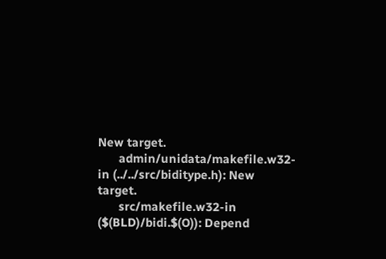New target.
       admin/unidata/makefile.w32-in (../../src/biditype.h): New target.
       src/makefile.w32-in ($(BLD)/bidi.$(O)): Depend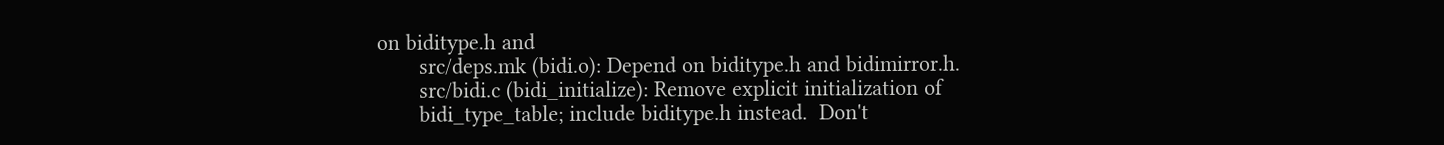on biditype.h and
       src/deps.mk (bidi.o): Depend on biditype.h and bidimirror.h.
       src/bidi.c (bidi_initialize): Remove explicit initialization of
       bidi_type_table; include biditype.h instead.  Don't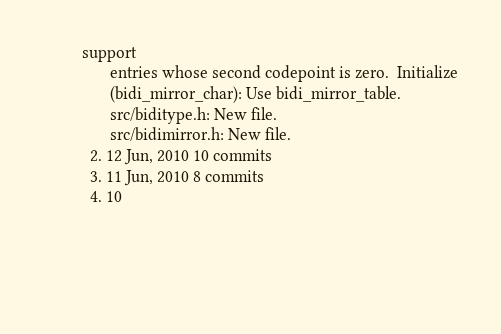support
       entries whose second codepoint is zero.  Initialize
       (bidi_mirror_char): Use bidi_mirror_table.
       src/biditype.h: New file.
       src/bidimirror.h: New file.
  2. 12 Jun, 2010 10 commits
  3. 11 Jun, 2010 8 commits
  4. 10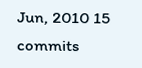Jun, 2010 15 commits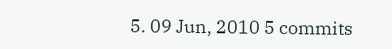5. 09 Jun, 2010 5 commits